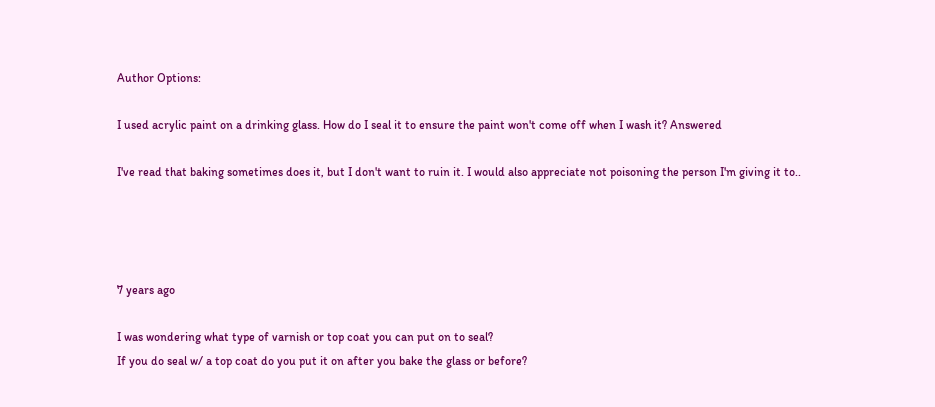Author Options:

I used acrylic paint on a drinking glass. How do I seal it to ensure the paint won't come off when I wash it? Answered

I've read that baking sometimes does it, but I don't want to ruin it. I would also appreciate not poisoning the person I'm giving it to..




7 years ago

I was wondering what type of varnish or top coat you can put on to seal?
If you do seal w/ a top coat do you put it on after you bake the glass or before?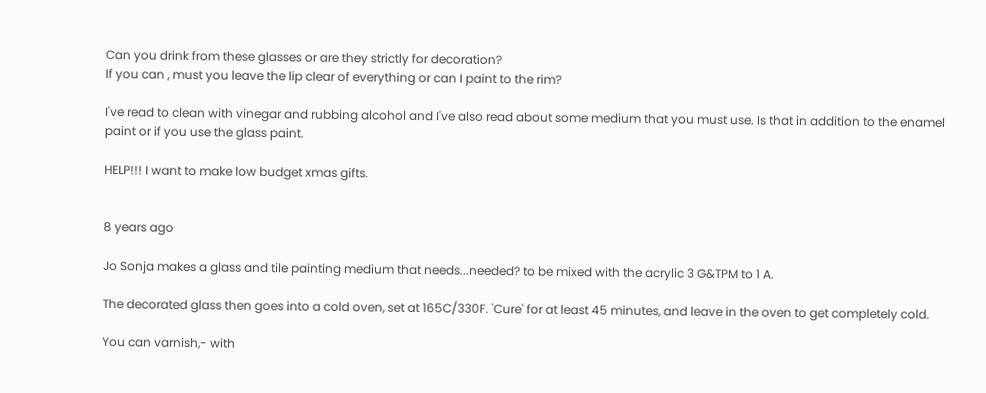Can you drink from these glasses or are they strictly for decoration?
If you can , must you leave the lip clear of everything or can I paint to the rim?

I've read to clean with vinegar and rubbing alcohol and I've also read about some medium that you must use. Is that in addition to the enamel paint or if you use the glass paint.

HELP!!! I want to make low budget xmas gifts.


8 years ago

Jo Sonja makes a glass and tile painting medium that needs...needed? to be mixed with the acrylic 3 G&TPM to 1 A.

The decorated glass then goes into a cold oven, set at 165C/330F. 'Cure' for at least 45 minutes, and leave in the oven to get completely cold.

You can varnish,- with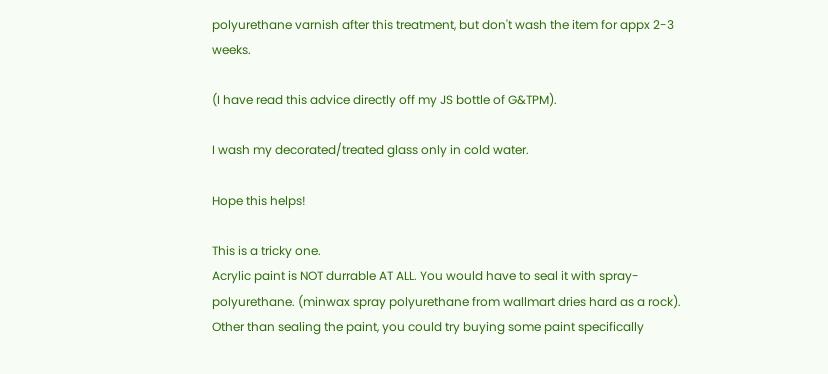polyurethane varnish after this treatment, but don't wash the item for appx 2-3 weeks.

(I have read this advice directly off my JS bottle of G&TPM).

I wash my decorated/treated glass only in cold water.

Hope this helps!

This is a tricky one.
Acrylic paint is NOT durrable AT ALL. You would have to seal it with spray-polyurethane. (minwax spray polyurethane from wallmart dries hard as a rock). Other than sealing the paint, you could try buying some paint specifically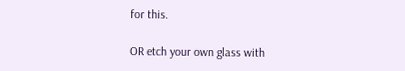for this.

OR etch your own glass with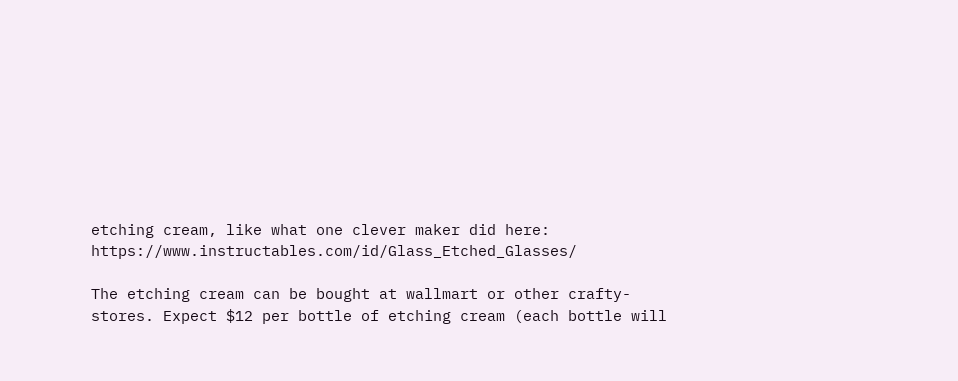etching cream, like what one clever maker did here:     https://www.instructables.com/id/Glass_Etched_Glasses/

The etching cream can be bought at wallmart or other crafty-stores. Expect $12 per bottle of etching cream (each bottle will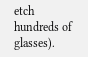etch hundreds of glasses).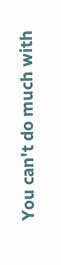You can't do much with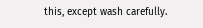this, except wash carefully.